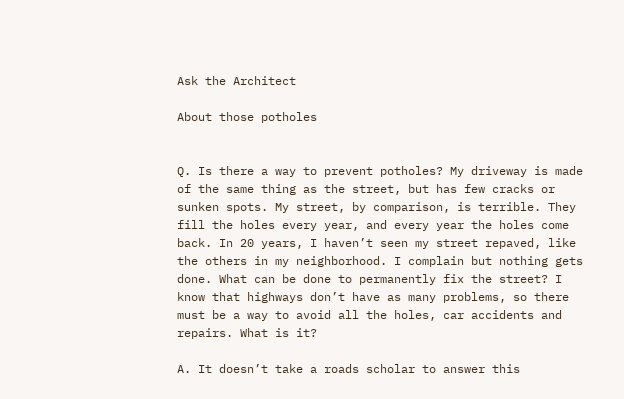Ask the Architect

About those potholes


Q. Is there a way to prevent potholes? My driveway is made of the same thing as the street, but has few cracks or sunken spots. My street, by comparison, is terrible. They fill the holes every year, and every year the holes come back. In 20 years, I haven’t seen my street repaved, like the others in my neighborhood. I complain but nothing gets done. What can be done to permanently fix the street? I know that highways don’t have as many problems, so there must be a way to avoid all the holes, car accidents and repairs. What is it?

A. It doesn’t take a roads scholar to answer this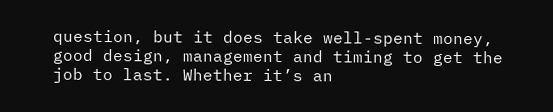question, but it does take well-spent money, good design, management and timing to get the job to last. Whether it’s an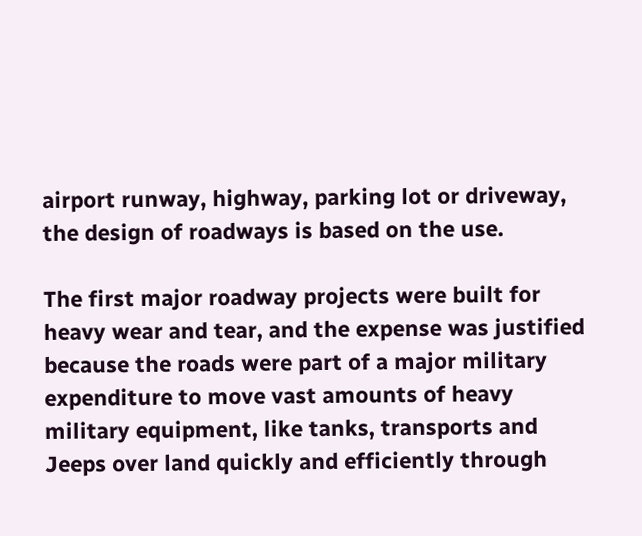airport runway, highway, parking lot or driveway, the design of roadways is based on the use.

The first major roadway projects were built for heavy wear and tear, and the expense was justified because the roads were part of a major military expenditure to move vast amounts of heavy military equipment, like tanks, transports and Jeeps over land quickly and efficiently through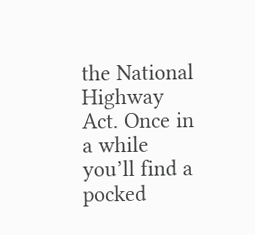the National Highway Act. Once in a while you’ll find a pocked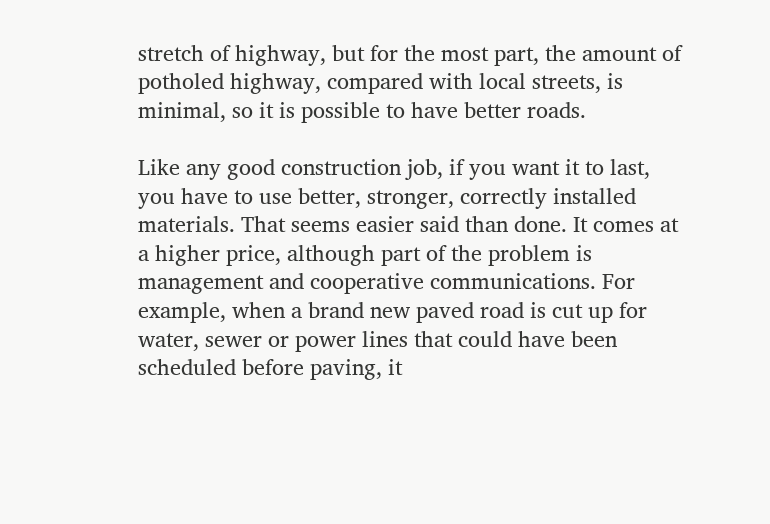stretch of highway, but for the most part, the amount of potholed highway, compared with local streets, is minimal, so it is possible to have better roads.

Like any good construction job, if you want it to last, you have to use better, stronger, correctly installed materials. That seems easier said than done. It comes at a higher price, although part of the problem is management and cooperative communications. For example, when a brand new paved road is cut up for water, sewer or power lines that could have been scheduled before paving, it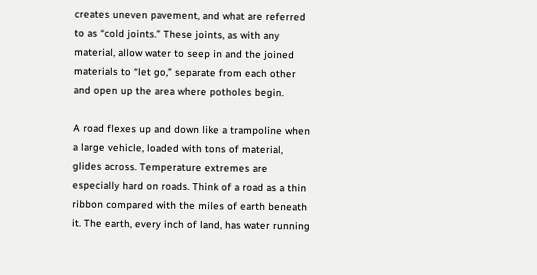creates uneven pavement, and what are referred to as “cold joints.” These joints, as with any material, allow water to seep in and the joined materials to “let go,” separate from each other and open up the area where potholes begin.

A road flexes up and down like a trampoline when a large vehicle, loaded with tons of material, glides across. Temperature extremes are especially hard on roads. Think of a road as a thin ribbon compared with the miles of earth beneath it. The earth, every inch of land, has water running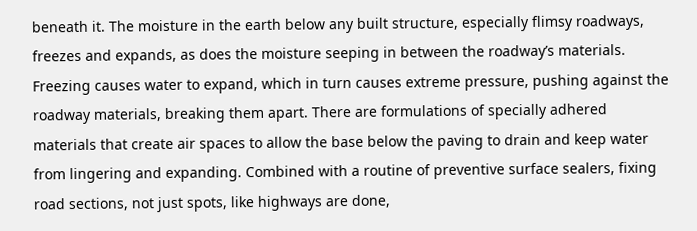beneath it. The moisture in the earth below any built structure, especially flimsy roadways, freezes and expands, as does the moisture seeping in between the roadway’s materials. Freezing causes water to expand, which in turn causes extreme pressure, pushing against the roadway materials, breaking them apart. There are formulations of specially adhered materials that create air spaces to allow the base below the paving to drain and keep water from lingering and expanding. Combined with a routine of preventive surface sealers, fixing road sections, not just spots, like highways are done,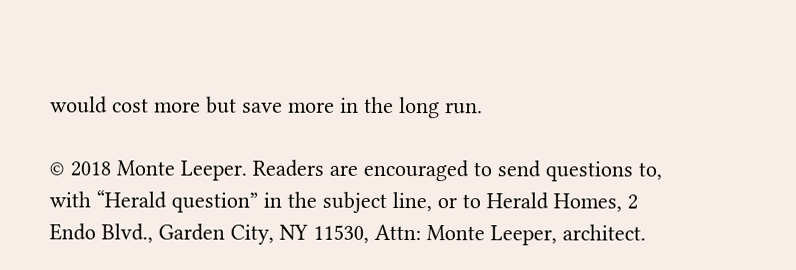would cost more but save more in the long run.

© 2018 Monte Leeper. Readers are encouraged to send questions to, with “Herald question” in the subject line, or to Herald Homes, 2 Endo Blvd., Garden City, NY 11530, Attn: Monte Leeper, architect.